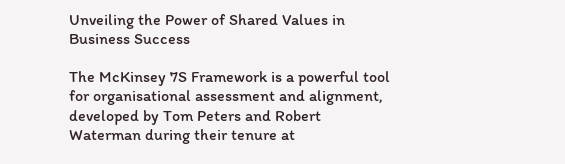Unveiling the Power of Shared Values in Business Success

The McKinsey 7S Framework is a powerful tool for organisational assessment and alignment, developed by Tom Peters and Robert Waterman during their tenure at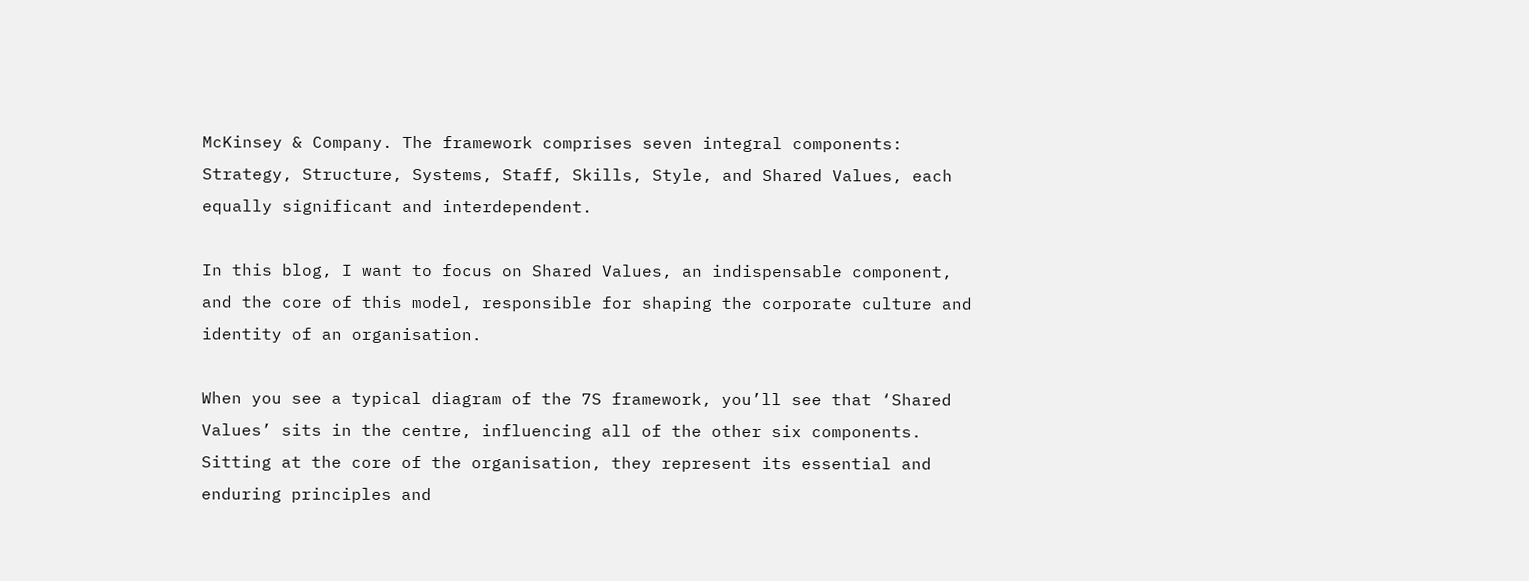McKinsey & Company. The framework comprises seven integral components: Strategy, Structure, Systems, Staff, Skills, Style, and Shared Values, each equally significant and interdependent.

In this blog, I want to focus on Shared Values, an indispensable component, and the core of this model, responsible for shaping the corporate culture and identity of an organisation.

When you see a typical diagram of the 7S framework, you’ll see that ‘Shared Values’ sits in the centre, influencing all of the other six components. Sitting at the core of the organisation, they represent its essential and enduring principles and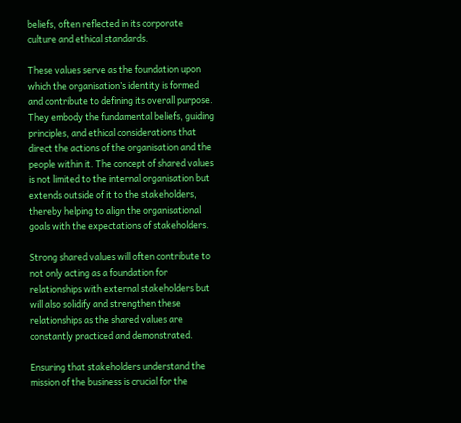beliefs, often reflected in its corporate culture and ethical standards.

These values serve as the foundation upon which the organisation’s identity is formed and contribute to defining its overall purpose. They embody the fundamental beliefs, guiding principles, and ethical considerations that direct the actions of the organisation and the people within it. The concept of shared values is not limited to the internal organisation but extends outside of it to the stakeholders, thereby helping to align the organisational goals with the expectations of stakeholders.

Strong shared values will often contribute to not only acting as a foundation for relationships with external stakeholders but will also solidify and strengthen these relationships as the shared values are constantly practiced and demonstrated.

Ensuring that stakeholders understand the mission of the business is crucial for the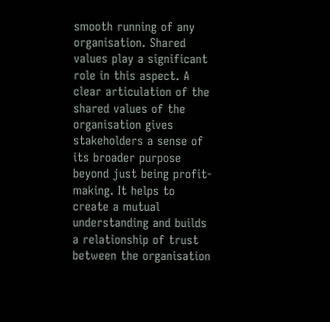smooth running of any organisation. Shared values play a significant role in this aspect. A clear articulation of the shared values of the organisation gives stakeholders a sense of its broader purpose beyond just being profit-making. It helps to create a mutual understanding and builds a relationship of trust between the organisation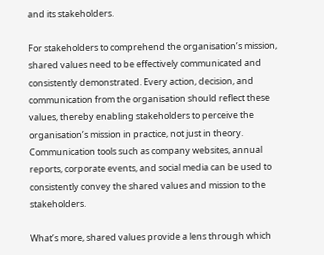and its stakeholders.

For stakeholders to comprehend the organisation’s mission, shared values need to be effectively communicated and consistently demonstrated. Every action, decision, and communication from the organisation should reflect these values, thereby enabling stakeholders to perceive the organisation’s mission in practice, not just in theory. Communication tools such as company websites, annual reports, corporate events, and social media can be used to consistently convey the shared values and mission to the stakeholders.

What’s more, shared values provide a lens through which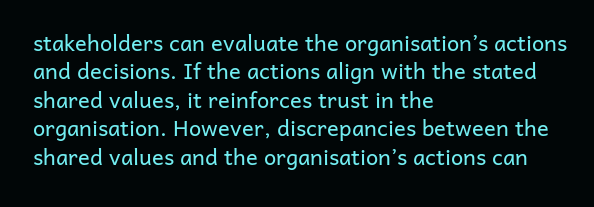stakeholders can evaluate the organisation’s actions and decisions. If the actions align with the stated shared values, it reinforces trust in the organisation. However, discrepancies between the shared values and the organisation’s actions can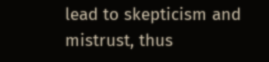lead to skepticism and mistrust, thus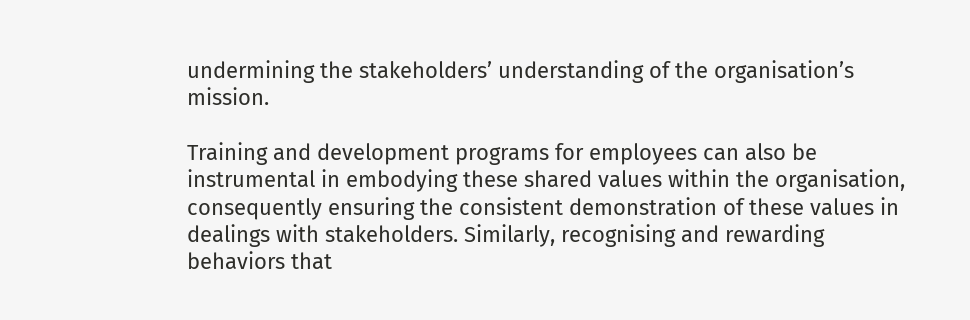undermining the stakeholders’ understanding of the organisation’s mission.

Training and development programs for employees can also be instrumental in embodying these shared values within the organisation, consequently ensuring the consistent demonstration of these values in dealings with stakeholders. Similarly, recognising and rewarding behaviors that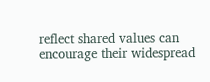reflect shared values can encourage their widespread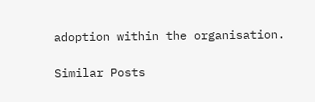adoption within the organisation.

Similar Posts